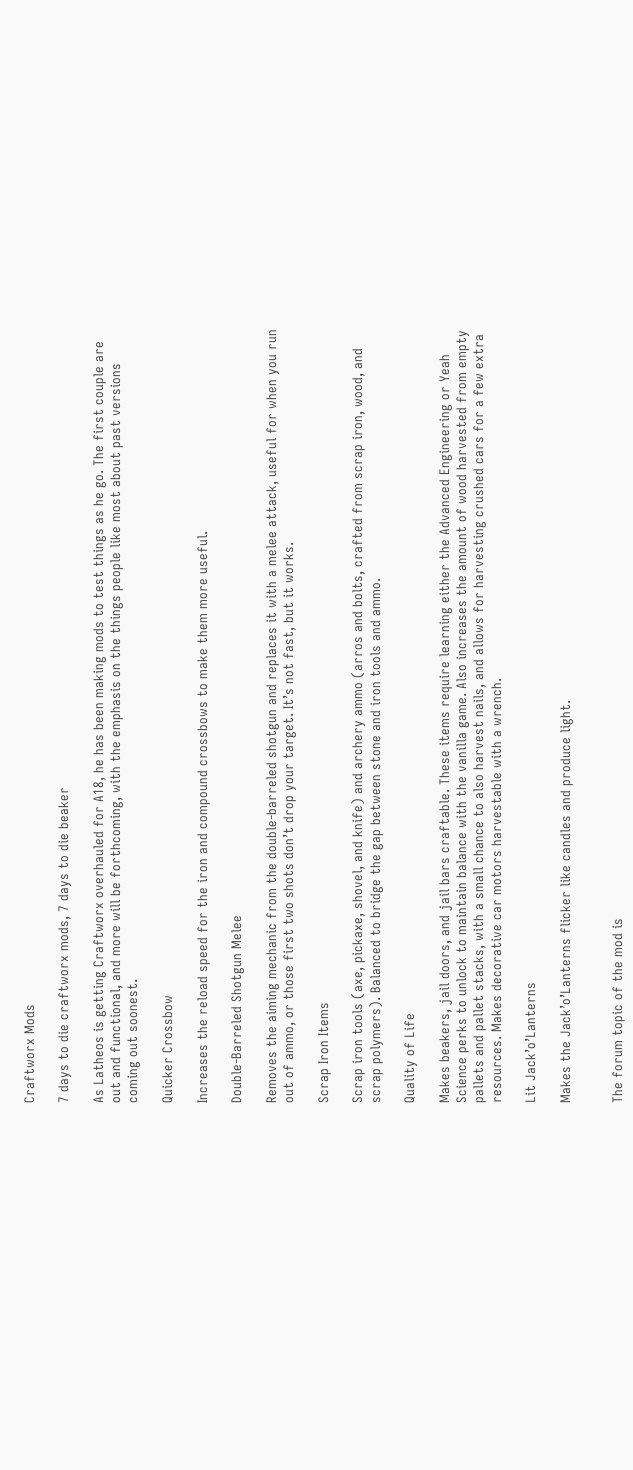Craftworx Mods

7 days to die craftworx mods, 7 days to die beaker

As Latheos is getting Craftworx overhauled for A18, he has been making mods to test things as he go. The first couple are out and functional, and more will be forthcoming, with the emphasis on the things people like most about past versions coming out soonest.

Quicker Crossbow

Increases the reload speed for the iron and compound crossbows to make them more useful.

Double-Barreled Shotgun Melee

Removes the aiming mechanic from the double-barreled shotgun and replaces it with a melee attack, useful for when you run out of ammo, or those first two shots don’t drop your target. It’s not fast, but it works.

Scrap Iron Items

Scrap iron tools (axe, pickaxe, shovel, and knife) and archery ammo (arros and bolts, crafted from scrap iron, wood, and scrap polymers). Balanced to bridge the gap between stone and iron tools and ammo.

Quality of Life

Makes beakers, jail doors, and jail bars craftable. These items require learning either the Advanced Engineering or Yeah Science perks to unlock to maintain balance with the vanilla game. Also increases the amount of wood harvested from empty pallets and pallet stacks, with a small chance to also harvest nails, and allows for harvesting crushed cars for a few extra resources. Makes decorative car motors harvestable with a wrench.

Lit Jack’o’Lanterns

Makes the Jack’o’Lanterns flicker like candles and produce light.


The forum topic of the mod is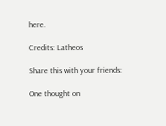here.

Credits: Latheos

Share this with your friends:

One thought on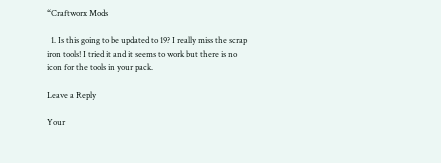“Craftworx Mods

  1. Is this going to be updated to 19? I really miss the scrap iron tools! I tried it and it seems to work but there is no icon for the tools in your pack.

Leave a Reply

Your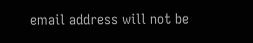email address will not be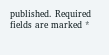published. Required fields are marked *